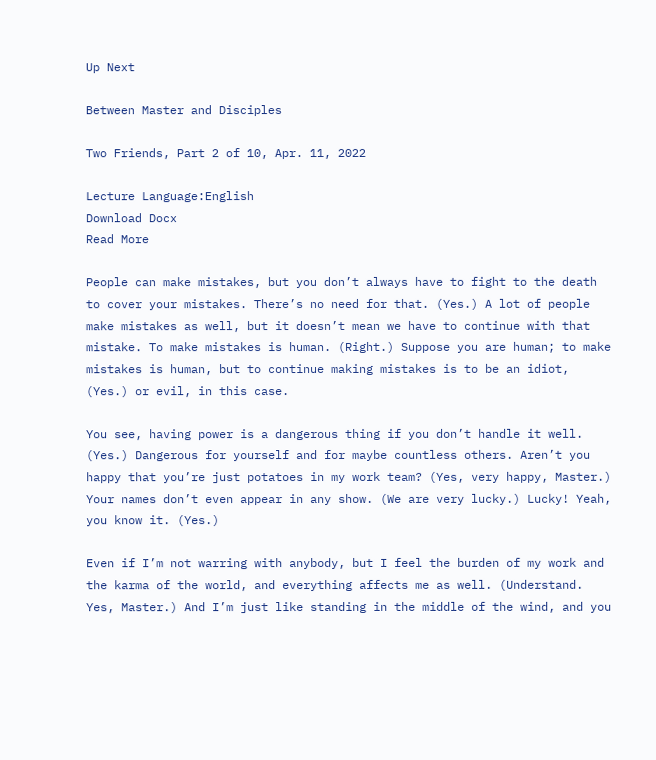Up Next

Between Master and Disciples

Two Friends, Part 2 of 10, Apr. 11, 2022

Lecture Language:English
Download Docx
Read More

People can make mistakes, but you don’t always have to fight to the death to cover your mistakes. There’s no need for that. (Yes.) A lot of people make mistakes as well, but it doesn’t mean we have to continue with that mistake. To make mistakes is human. (Right.) Suppose you are human; to make mistakes is human, but to continue making mistakes is to be an idiot, (Yes.) or evil, in this case.

You see, having power is a dangerous thing if you don’t handle it well. (Yes.) Dangerous for yourself and for maybe countless others. Aren’t you happy that you’re just potatoes in my work team? (Yes, very happy, Master.) Your names don’t even appear in any show. (We are very lucky.) Lucky! Yeah, you know it. (Yes.)

Even if I’m not warring with anybody, but I feel the burden of my work and the karma of the world, and everything affects me as well. (Understand. Yes, Master.) And I’m just like standing in the middle of the wind, and you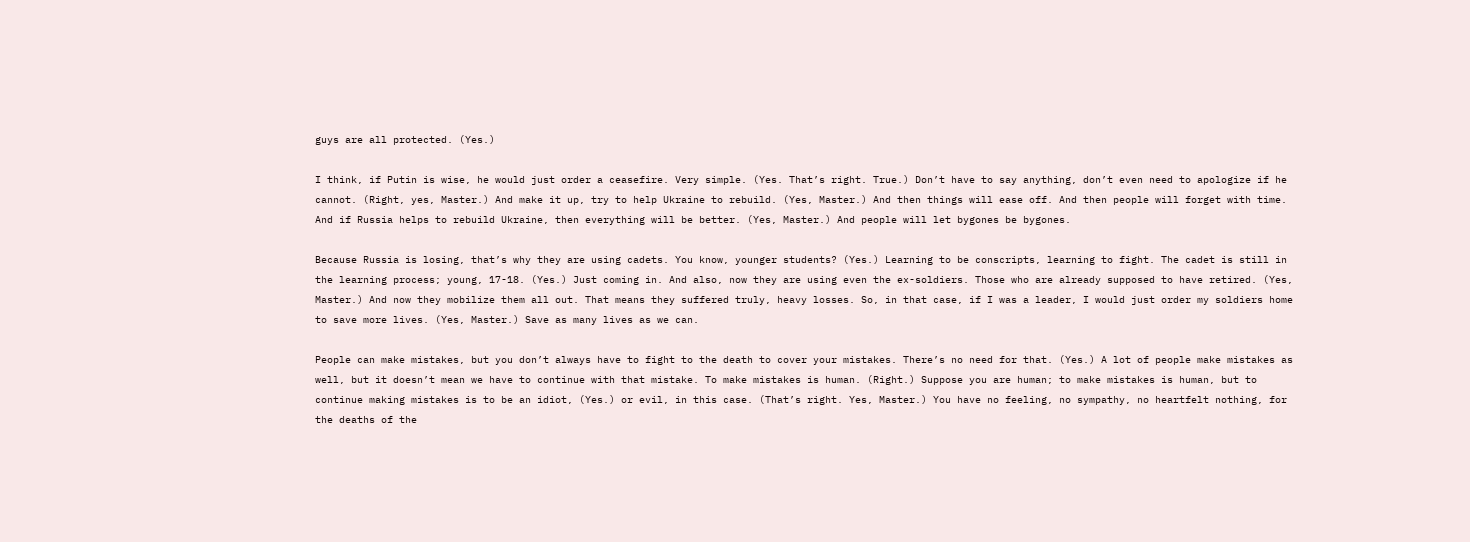guys are all protected. (Yes.)

I think, if Putin is wise, he would just order a ceasefire. Very simple. (Yes. That’s right. True.) Don’t have to say anything, don’t even need to apologize if he cannot. (Right, yes, Master.) And make it up, try to help Ukraine to rebuild. (Yes, Master.) And then things will ease off. And then people will forget with time. And if Russia helps to rebuild Ukraine, then everything will be better. (Yes, Master.) And people will let bygones be bygones.

Because Russia is losing, that’s why they are using cadets. You know, younger students? (Yes.) Learning to be conscripts, learning to fight. The cadet is still in the learning process; young, 17-18. (Yes.) Just coming in. And also, now they are using even the ex-soldiers. Those who are already supposed to have retired. (Yes, Master.) And now they mobilize them all out. That means they suffered truly, heavy losses. So, in that case, if I was a leader, I would just order my soldiers home to save more lives. (Yes, Master.) Save as many lives as we can.

People can make mistakes, but you don’t always have to fight to the death to cover your mistakes. There’s no need for that. (Yes.) A lot of people make mistakes as well, but it doesn’t mean we have to continue with that mistake. To make mistakes is human. (Right.) Suppose you are human; to make mistakes is human, but to continue making mistakes is to be an idiot, (Yes.) or evil, in this case. (That’s right. Yes, Master.) You have no feeling, no sympathy, no heartfelt nothing, for the deaths of the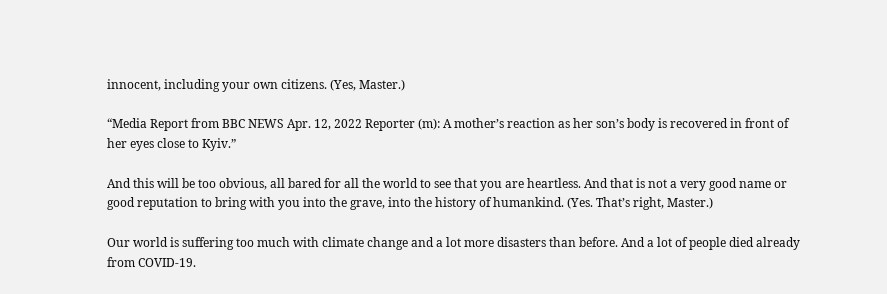innocent, including your own citizens. (Yes, Master.)

“Media Report from BBC NEWS Apr. 12, 2022 Reporter (m): A mother’s reaction as her son’s body is recovered in front of her eyes close to Kyiv.”

And this will be too obvious, all bared for all the world to see that you are heartless. And that is not a very good name or good reputation to bring with you into the grave, into the history of humankind. (Yes. That’s right, Master.)

Our world is suffering too much with climate change and a lot more disasters than before. And a lot of people died already from COVID-19.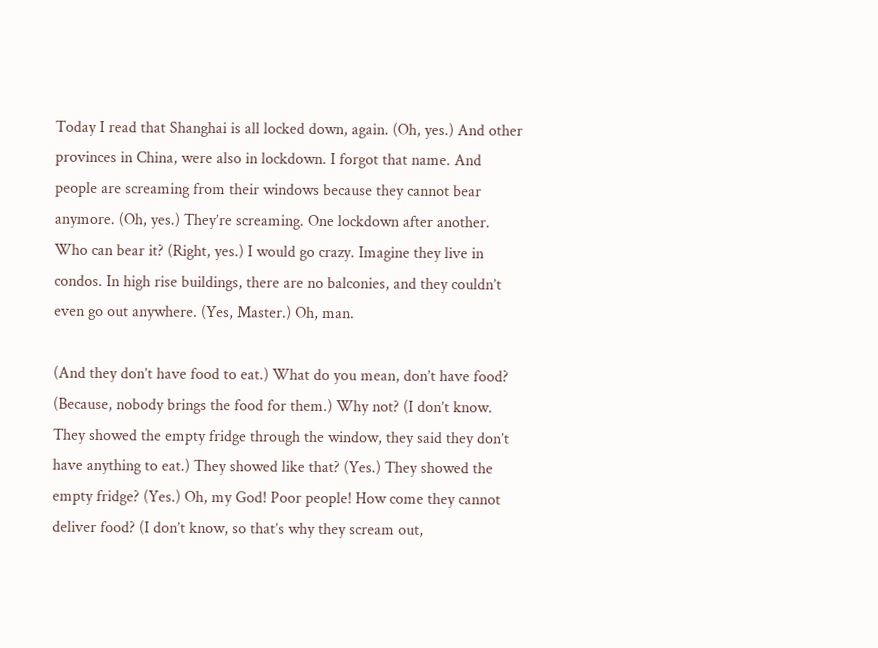Today I read that Shanghai is all locked down, again. (Oh, yes.) And other provinces in China, were also in lockdown. I forgot that name. And people are screaming from their windows because they cannot bear anymore. (Oh, yes.) They’re screaming. One lockdown after another. Who can bear it? (Right, yes.) I would go crazy. Imagine they live in condos. In high rise buildings, there are no balconies, and they couldn’t even go out anywhere. (Yes, Master.) Oh, man.

(And they don’t have food to eat.) What do you mean, don’t have food? (Because, nobody brings the food for them.) Why not? (I don’t know. They showed the empty fridge through the window, they said they don’t have anything to eat.) They showed like that? (Yes.) They showed the empty fridge? (Yes.) Oh, my God! Poor people! How come they cannot deliver food? (I don’t know, so that’s why they scream out,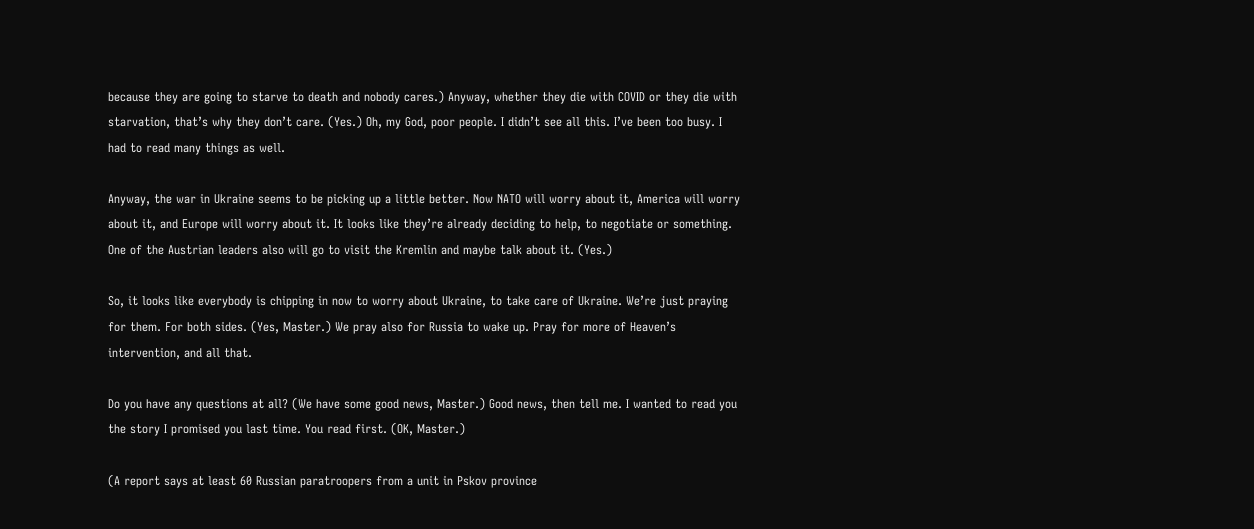because they are going to starve to death and nobody cares.) Anyway, whether they die with COVID or they die with starvation, that’s why they don’t care. (Yes.) Oh, my God, poor people. I didn’t see all this. I’ve been too busy. I had to read many things as well.

Anyway, the war in Ukraine seems to be picking up a little better. Now NATO will worry about it, America will worry about it, and Europe will worry about it. It looks like they’re already deciding to help, to negotiate or something. One of the Austrian leaders also will go to visit the Kremlin and maybe talk about it. (Yes.)

So, it looks like everybody is chipping in now to worry about Ukraine, to take care of Ukraine. We’re just praying for them. For both sides. (Yes, Master.) We pray also for Russia to wake up. Pray for more of Heaven’s intervention, and all that.

Do you have any questions at all? (We have some good news, Master.) Good news, then tell me. I wanted to read you the story I promised you last time. You read first. (OK, Master.)

(A report says at least 60 Russian paratroopers from a unit in Pskov province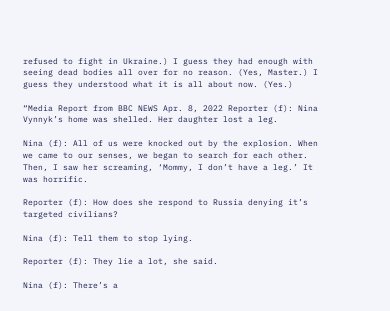refused to fight in Ukraine.) I guess they had enough with seeing dead bodies all over for no reason. (Yes, Master.) I guess they understood what it is all about now. (Yes.)

“Media Report from BBC NEWS Apr. 8, 2022 Reporter (f): Nina Vynnyk’s home was shelled. Her daughter lost a leg.

Nina (f): All of us were knocked out by the explosion. When we came to our senses, we began to search for each other. Then, I saw her screaming, ‘Mommy, I don’t have a leg.’ It was horrific.

Reporter (f): How does she respond to Russia denying it’s targeted civilians?

Nina (f): Tell them to stop lying.

Reporter (f): They lie a lot, she said.

Nina (f): There’s a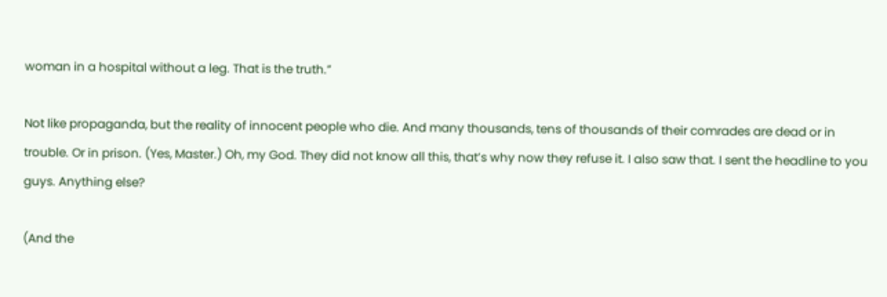woman in a hospital without a leg. That is the truth.”

Not like propaganda, but the reality of innocent people who die. And many thousands, tens of thousands of their comrades are dead or in trouble. Or in prison. (Yes, Master.) Oh, my God. They did not know all this, that’s why now they refuse it. I also saw that. I sent the headline to you guys. Anything else?

(And the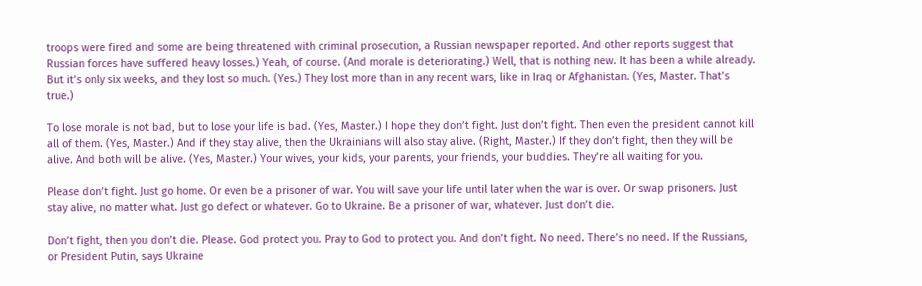troops were fired and some are being threatened with criminal prosecution, a Russian newspaper reported. And other reports suggest that Russian forces have suffered heavy losses.) Yeah, of course. (And morale is deteriorating.) Well, that is nothing new. It has been a while already. But it’s only six weeks, and they lost so much. (Yes.) They lost more than in any recent wars, like in Iraq or Afghanistan. (Yes, Master. That’s true.)

To lose morale is not bad, but to lose your life is bad. (Yes, Master.) I hope they don’t fight. Just don’t fight. Then even the president cannot kill all of them. (Yes, Master.) And if they stay alive, then the Ukrainians will also stay alive. (Right, Master.) If they don’t fight, then they will be alive. And both will be alive. (Yes, Master.) Your wives, your kids, your parents, your friends, your buddies. They’re all waiting for you.

Please don’t fight. Just go home. Or even be a prisoner of war. You will save your life until later when the war is over. Or swap prisoners. Just stay alive, no matter what. Just go defect or whatever. Go to Ukraine. Be a prisoner of war, whatever. Just don’t die.

Don’t fight, then you don’t die. Please. God protect you. Pray to God to protect you. And don’t fight. No need. There’s no need. If the Russians, or President Putin, says Ukraine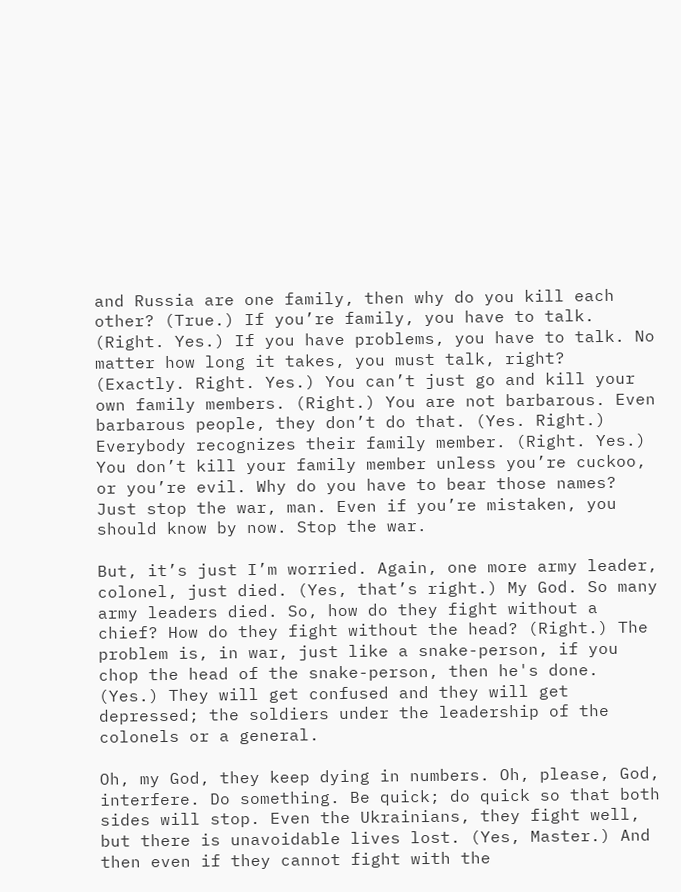and Russia are one family, then why do you kill each other? (True.) If you’re family, you have to talk. (Right. Yes.) If you have problems, you have to talk. No matter how long it takes, you must talk, right? (Exactly. Right. Yes.) You can’t just go and kill your own family members. (Right.) You are not barbarous. Even barbarous people, they don’t do that. (Yes. Right.) Everybody recognizes their family member. (Right. Yes.) You don’t kill your family member unless you’re cuckoo, or you’re evil. Why do you have to bear those names? Just stop the war, man. Even if you’re mistaken, you should know by now. Stop the war.

But, it’s just I’m worried. Again, one more army leader, colonel, just died. (Yes, that’s right.) My God. So many army leaders died. So, how do they fight without a chief? How do they fight without the head? (Right.) The problem is, in war, just like a snake-person, if you chop the head of the snake-person, then he's done. (Yes.) They will get confused and they will get depressed; the soldiers under the leadership of the colonels or a general.

Oh, my God, they keep dying in numbers. Oh, please, God, interfere. Do something. Be quick; do quick so that both sides will stop. Even the Ukrainians, they fight well, but there is unavoidable lives lost. (Yes, Master.) And then even if they cannot fight with the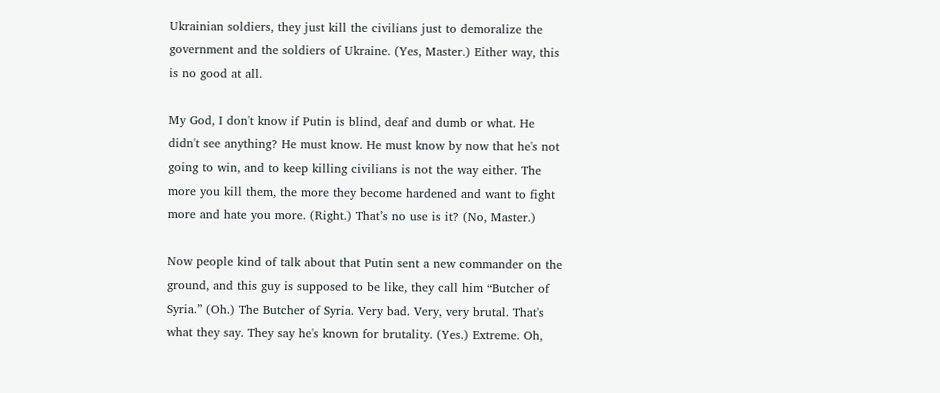Ukrainian soldiers, they just kill the civilians just to demoralize the government and the soldiers of Ukraine. (Yes, Master.) Either way, this is no good at all.

My God, I don't know if Putin is blind, deaf and dumb or what. He didn't see anything? He must know. He must know by now that he's not going to win, and to keep killing civilians is not the way either. The more you kill them, the more they become hardened and want to fight more and hate you more. (Right.) That’s no use is it? (No, Master.)

Now people kind of talk about that Putin sent a new commander on the ground, and this guy is supposed to be like, they call him “Butcher of Syria.” (Oh.) The Butcher of Syria. Very bad. Very, very brutal. That's what they say. They say he's known for brutality. (Yes.) Extreme. Oh,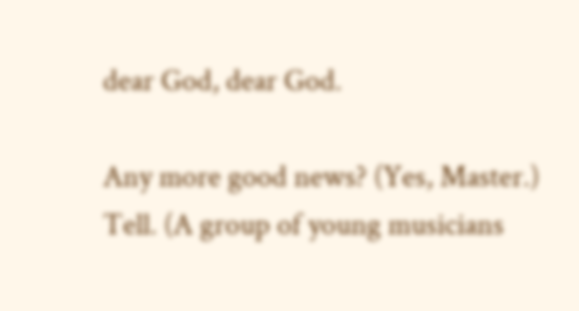dear God, dear God.

Any more good news? (Yes, Master.) Tell. (A group of young musicians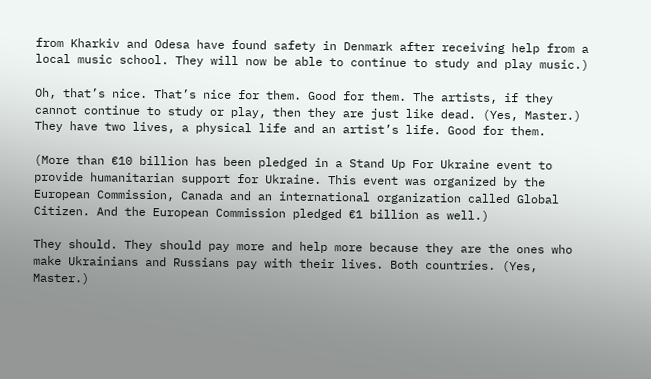from Kharkiv and Odesa have found safety in Denmark after receiving help from a local music school. They will now be able to continue to study and play music.)

Oh, that’s nice. That’s nice for them. Good for them. The artists, if they cannot continue to study or play, then they are just like dead. (Yes, Master.) They have two lives, a physical life and an artist’s life. Good for them.

(More than €10 billion has been pledged in a Stand Up For Ukraine event to provide humanitarian support for Ukraine. This event was organized by the European Commission, Canada and an international organization called Global Citizen. And the European Commission pledged €1 billion as well.)

They should. They should pay more and help more because they are the ones who make Ukrainians and Russians pay with their lives. Both countries. (Yes, Master.)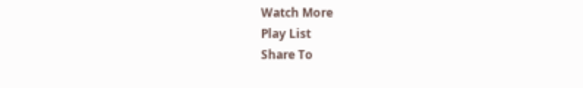Watch More
Play List
Share To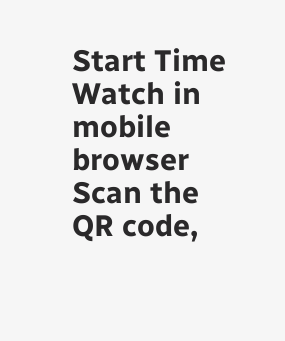Start Time
Watch in mobile browser
Scan the QR code,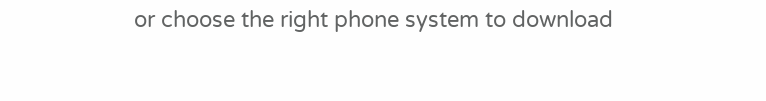or choose the right phone system to download